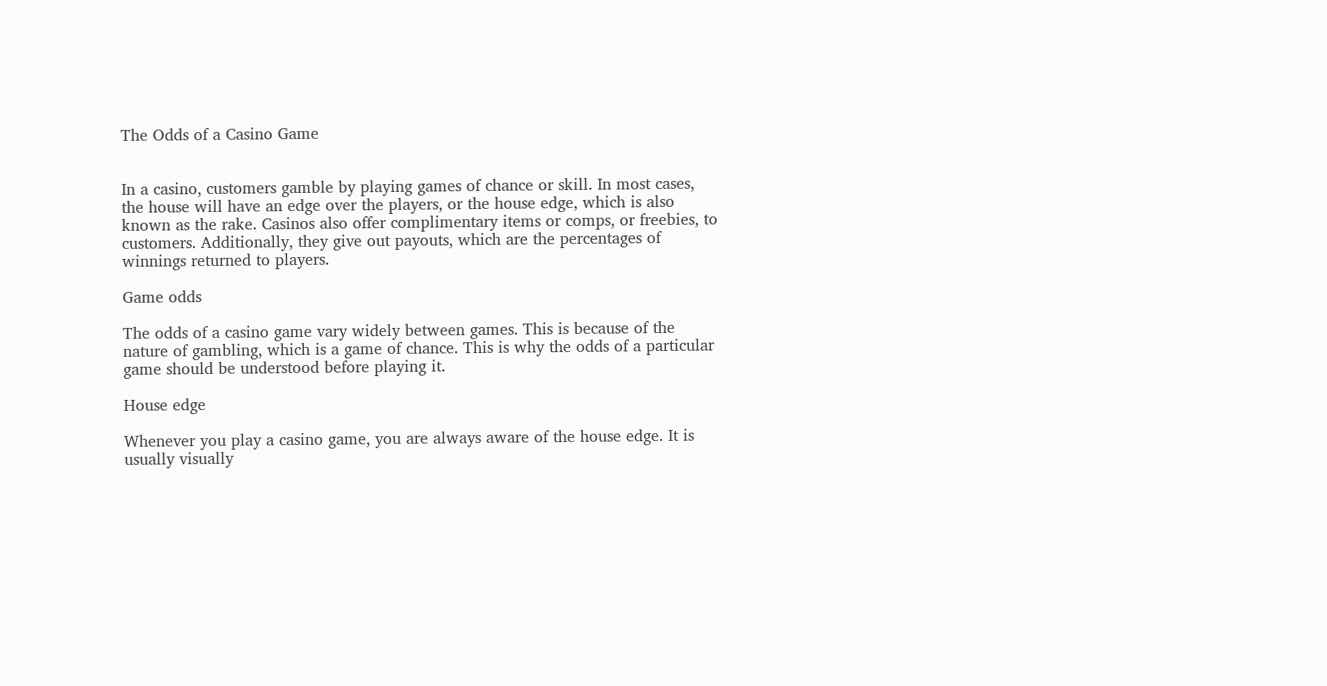The Odds of a Casino Game


In a casino, customers gamble by playing games of chance or skill. In most cases, the house will have an edge over the players, or the house edge, which is also known as the rake. Casinos also offer complimentary items or comps, or freebies, to customers. Additionally, they give out payouts, which are the percentages of winnings returned to players.

Game odds

The odds of a casino game vary widely between games. This is because of the nature of gambling, which is a game of chance. This is why the odds of a particular game should be understood before playing it.

House edge

Whenever you play a casino game, you are always aware of the house edge. It is usually visually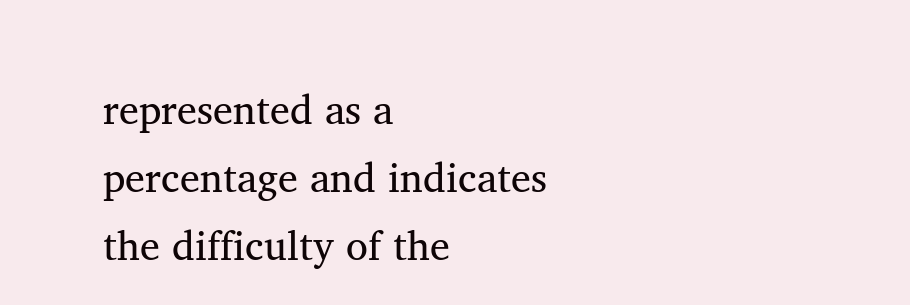represented as a percentage and indicates the difficulty of the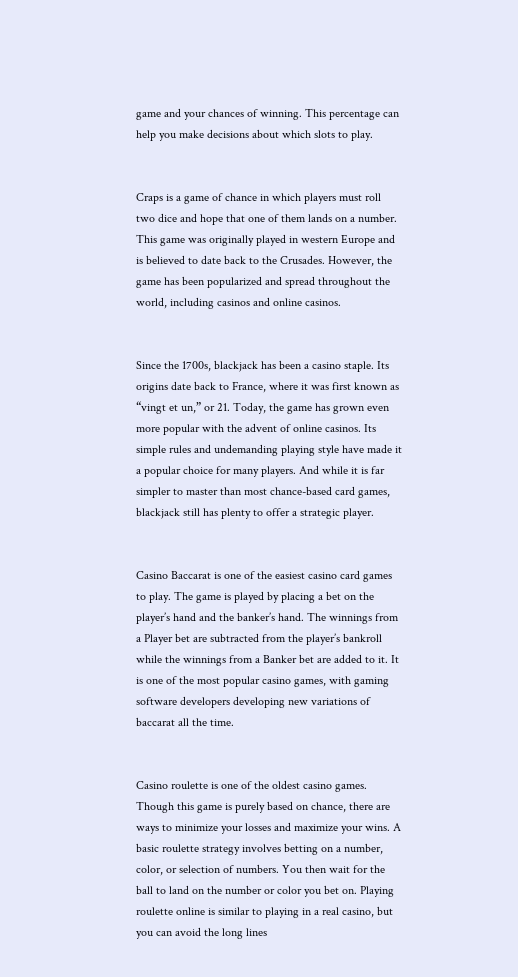game and your chances of winning. This percentage can help you make decisions about which slots to play.


Craps is a game of chance in which players must roll two dice and hope that one of them lands on a number. This game was originally played in western Europe and is believed to date back to the Crusades. However, the game has been popularized and spread throughout the world, including casinos and online casinos.


Since the 1700s, blackjack has been a casino staple. Its origins date back to France, where it was first known as “vingt et un,” or 21. Today, the game has grown even more popular with the advent of online casinos. Its simple rules and undemanding playing style have made it a popular choice for many players. And while it is far simpler to master than most chance-based card games, blackjack still has plenty to offer a strategic player.


Casino Baccarat is one of the easiest casino card games to play. The game is played by placing a bet on the player’s hand and the banker’s hand. The winnings from a Player bet are subtracted from the player’s bankroll while the winnings from a Banker bet are added to it. It is one of the most popular casino games, with gaming software developers developing new variations of baccarat all the time.


Casino roulette is one of the oldest casino games. Though this game is purely based on chance, there are ways to minimize your losses and maximize your wins. A basic roulette strategy involves betting on a number, color, or selection of numbers. You then wait for the ball to land on the number or color you bet on. Playing roulette online is similar to playing in a real casino, but you can avoid the long lines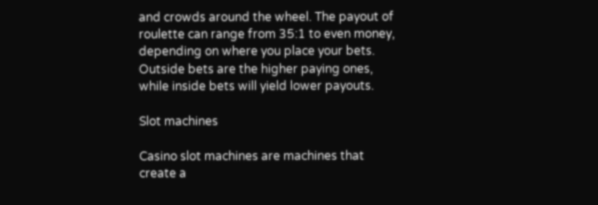and crowds around the wheel. The payout of roulette can range from 35:1 to even money, depending on where you place your bets. Outside bets are the higher paying ones, while inside bets will yield lower payouts.

Slot machines

Casino slot machines are machines that create a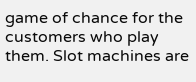game of chance for the customers who play them. Slot machines are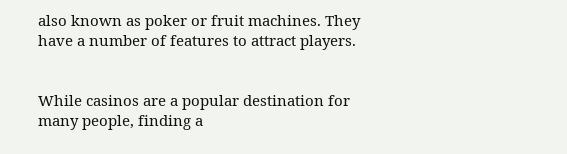also known as poker or fruit machines. They have a number of features to attract players.


While casinos are a popular destination for many people, finding a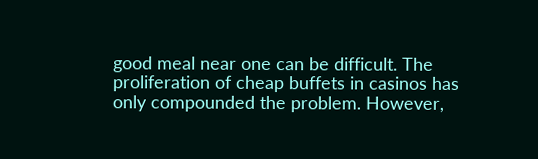good meal near one can be difficult. The proliferation of cheap buffets in casinos has only compounded the problem. However,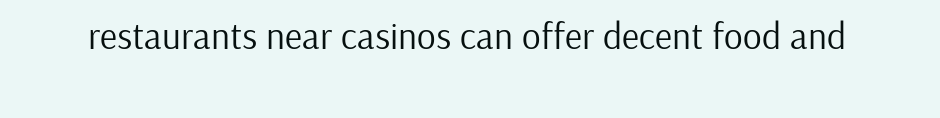restaurants near casinos can offer decent food and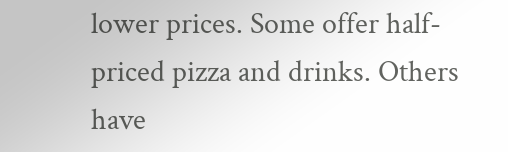lower prices. Some offer half-priced pizza and drinks. Others have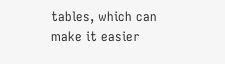tables, which can make it easier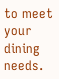to meet your dining needs.